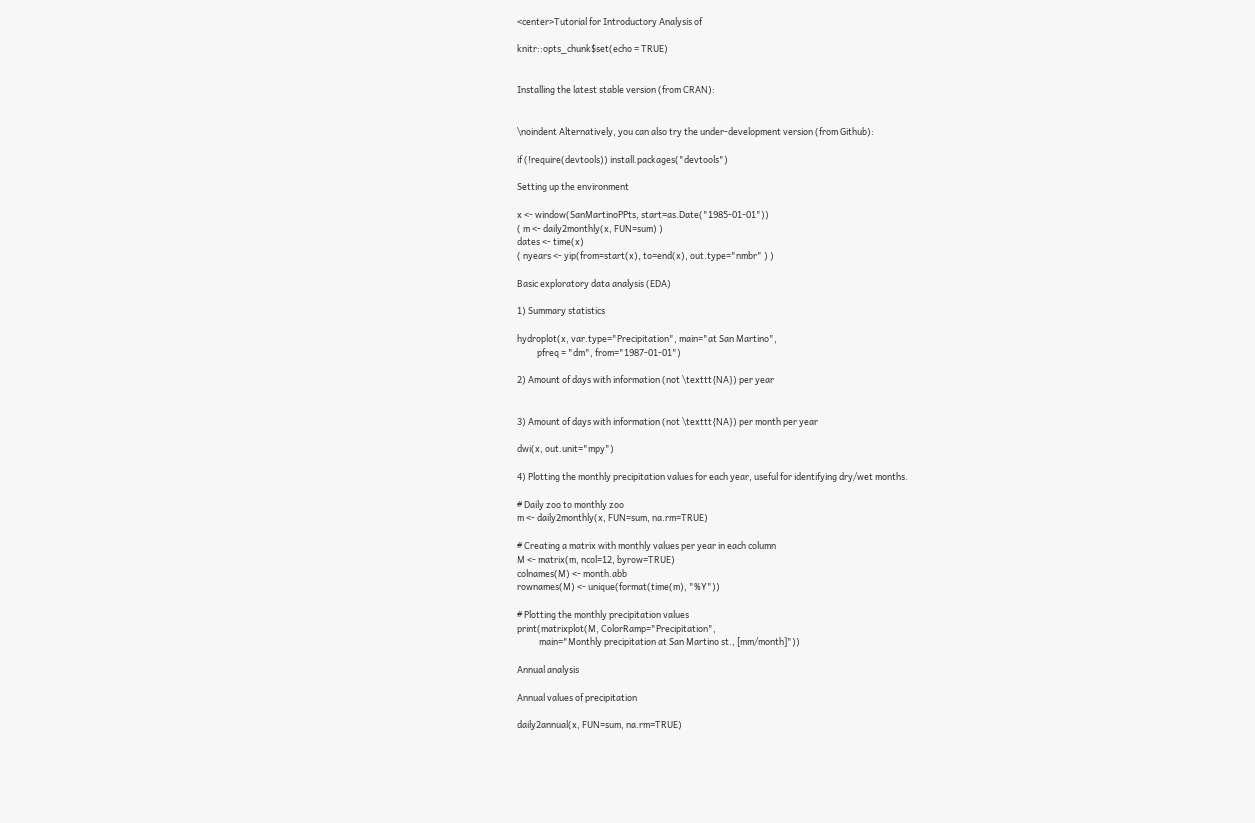<center>Tutorial for Introductory Analysis of

knitr::opts_chunk$set(echo = TRUE)


Installing the latest stable version (from CRAN):


\noindent Alternatively, you can also try the under-development version (from Github):

if (!require(devtools)) install.packages("devtools")

Setting up the environment

x <- window(SanMartinoPPts, start=as.Date("1985-01-01"))
( m <- daily2monthly(x, FUN=sum) )
dates <- time(x)
( nyears <- yip(from=start(x), to=end(x), out.type="nmbr" ) )

Basic exploratory data analysis (EDA)

1) Summary statistics

hydroplot(x, var.type="Precipitation", main="at San Martino",
          pfreq = "dm", from="1987-01-01")

2) Amount of days with information (not \texttt{NA}) per year


3) Amount of days with information (not \texttt{NA}) per month per year

dwi(x, out.unit="mpy")

4) Plotting the monthly precipitation values for each year, useful for identifying dry/wet months.

# Daily zoo to monthly zoo
m <- daily2monthly(x, FUN=sum, na.rm=TRUE)

# Creating a matrix with monthly values per year in each column
M <- matrix(m, ncol=12, byrow=TRUE)
colnames(M) <- month.abb
rownames(M) <- unique(format(time(m), "%Y"))

# Plotting the monthly precipitation values
print(matrixplot(M, ColorRamp="Precipitation",
           main="Monthly precipitation at San Martino st., [mm/month]"))

Annual analysis

Annual values of precipitation

daily2annual(x, FUN=sum, na.rm=TRUE)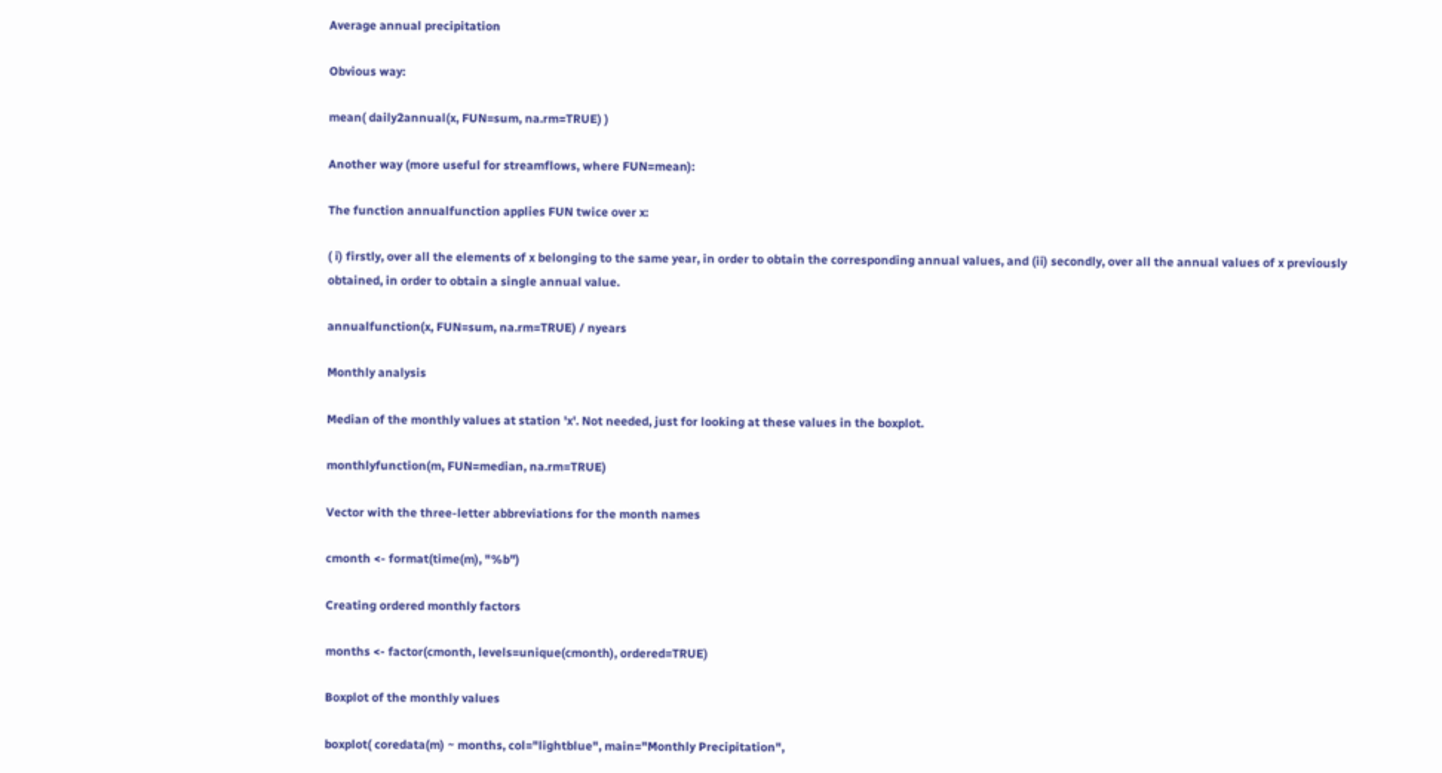Average annual precipitation

Obvious way:

mean( daily2annual(x, FUN=sum, na.rm=TRUE) )

Another way (more useful for streamflows, where FUN=mean):

The function annualfunction applies FUN twice over x:

( i) firstly, over all the elements of x belonging to the same year, in order to obtain the corresponding annual values, and (ii) secondly, over all the annual values of x previously obtained, in order to obtain a single annual value.

annualfunction(x, FUN=sum, na.rm=TRUE) / nyears

Monthly analysis

Median of the monthly values at station 'x'. Not needed, just for looking at these values in the boxplot.

monthlyfunction(m, FUN=median, na.rm=TRUE)

Vector with the three-letter abbreviations for the month names

cmonth <- format(time(m), "%b")

Creating ordered monthly factors

months <- factor(cmonth, levels=unique(cmonth), ordered=TRUE)

Boxplot of the monthly values

boxplot( coredata(m) ~ months, col="lightblue", main="Monthly Precipitation",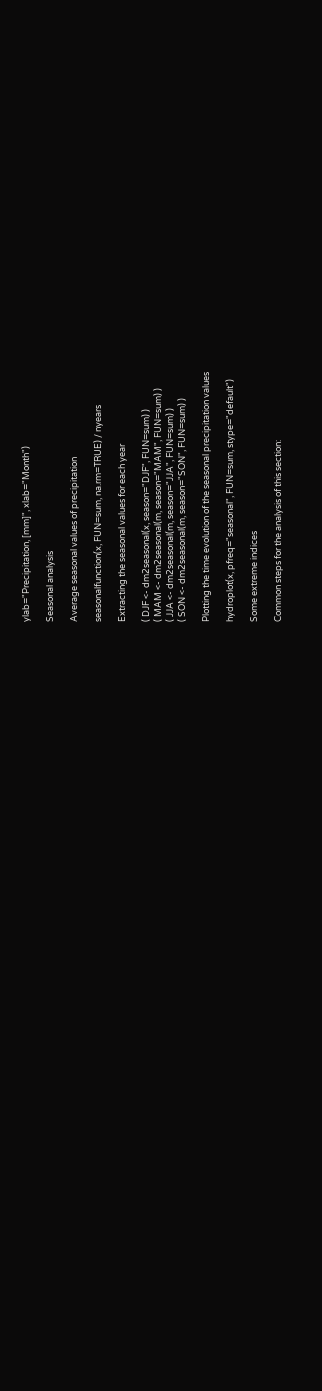ylab="Precipitation, [mm]", xlab="Month")

Seasonal analysis

Average seasonal values of precipitation

seasonalfunction(x, FUN=sum, na.rm=TRUE) / nyears

Extracting the seasonal values for each year

( DJF <- dm2seasonal(x, season="DJF", FUN=sum) )
( MAM <- dm2seasonal(m, season="MAM", FUN=sum) )
( JJA <- dm2seasonal(m, season="JJA", FUN=sum) )
( SON <- dm2seasonal(m, season="SON", FUN=sum) )

Plotting the time evolution of the seasonal precipitation values

hydroplot(x, pfreq="seasonal", FUN=sum, stype="default")

Some extreme indices

Common steps for the analysis of this section: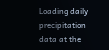Loading daily precipitation data at the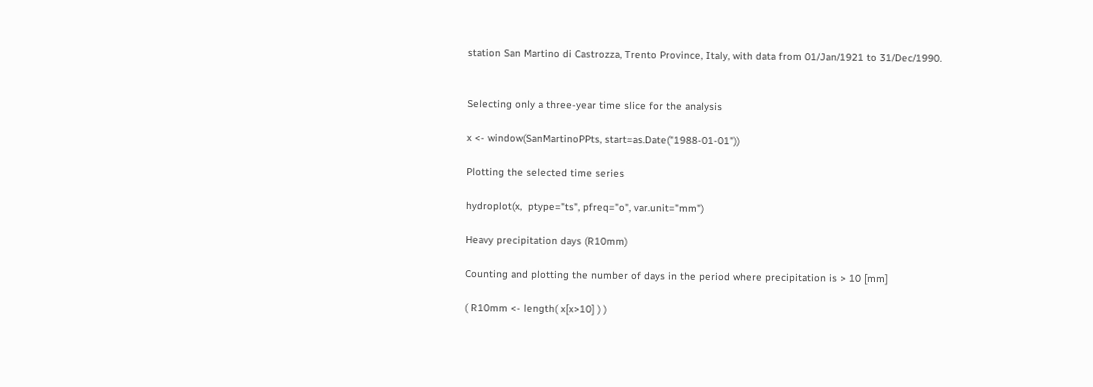station San Martino di Castrozza, Trento Province, Italy, with data from 01/Jan/1921 to 31/Dec/1990.


Selecting only a three-year time slice for the analysis

x <- window(SanMartinoPPts, start=as.Date("1988-01-01"))

Plotting the selected time series

hydroplot(x,  ptype="ts", pfreq="o", var.unit="mm")

Heavy precipitation days (R10mm)

Counting and plotting the number of days in the period where precipitation is > 10 [mm]

( R10mm <- length( x[x>10] ) )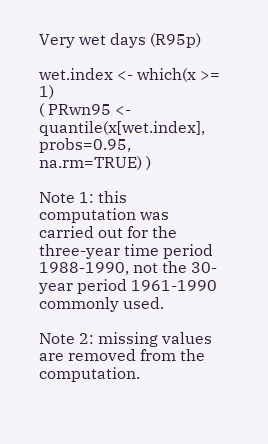Very wet days (R95p)

wet.index <- which(x >= 1)
( PRwn95 <- quantile(x[wet.index], probs=0.95, na.rm=TRUE) )

Note 1: this computation was carried out for the three-year time period 1988-1990, not the 30-year period 1961-1990 commonly used.

Note 2: missing values are removed from the computation.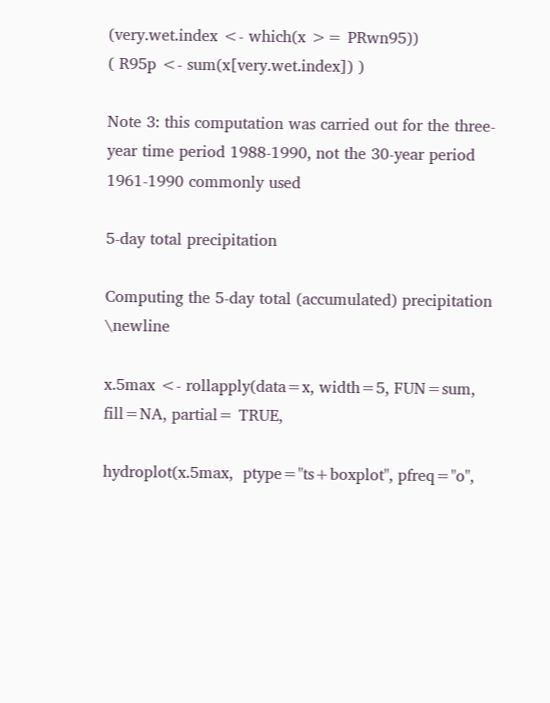(very.wet.index <- which(x >= PRwn95))
( R95p <- sum(x[very.wet.index]) )

Note 3: this computation was carried out for the three-year time period 1988-1990, not the 30-year period 1961-1990 commonly used

5-day total precipitation

Computing the 5-day total (accumulated) precipitation \newline

x.5max <- rollapply(data=x, width=5, FUN=sum, fill=NA, partial= TRUE,

hydroplot(x.5max,  ptype="ts+boxplot", pfreq="o",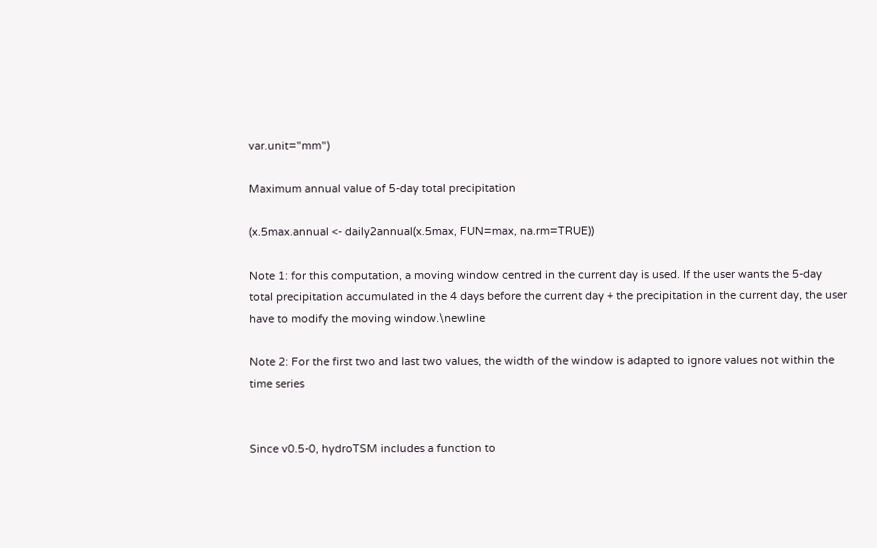var.unit="mm")

Maximum annual value of 5-day total precipitation

(x.5max.annual <- daily2annual(x.5max, FUN=max, na.rm=TRUE))

Note 1: for this computation, a moving window centred in the current day is used. If the user wants the 5-day total precipitation accumulated in the 4 days before the current day + the precipitation in the current day, the user have to modify the moving window.\newline

Note 2: For the first two and last two values, the width of the window is adapted to ignore values not within the time series


Since v0.5-0, hydroTSM includes a function to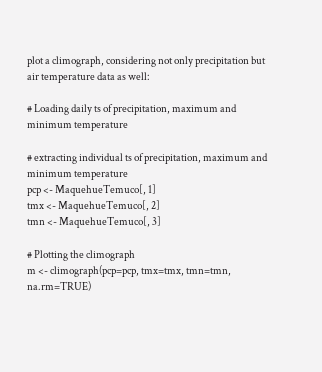plot a climograph, considering not only precipitation but air temperature data as well:

# Loading daily ts of precipitation, maximum and minimum temperature

# extracting individual ts of precipitation, maximum and minimum temperature
pcp <- MaquehueTemuco[, 1]
tmx <- MaquehueTemuco[, 2]
tmn <- MaquehueTemuco[, 3]

# Plotting the climograph
m <- climograph(pcp=pcp, tmx=tmx, tmn=tmn, na.rm=TRUE)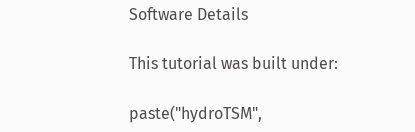Software Details

This tutorial was built under:

paste("hydroTSM",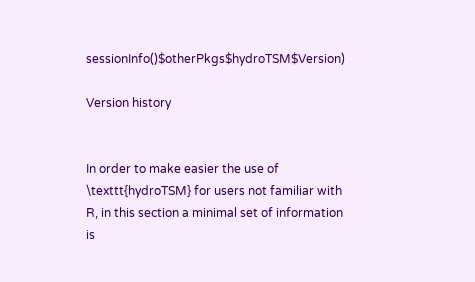sessionInfo()$otherPkgs$hydroTSM$Version)

Version history


In order to make easier the use of \texttt{hydroTSM} for users not familiar with R, in this section a minimal set of information is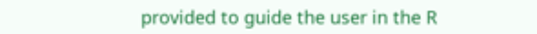provided to guide the user in the R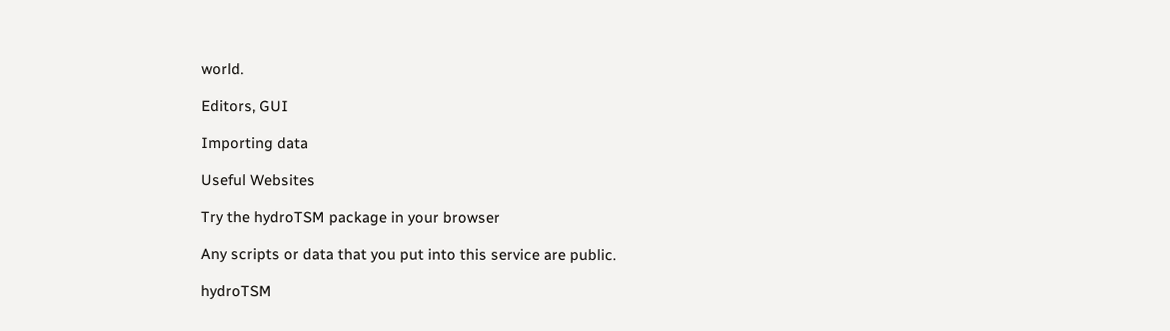world.

Editors, GUI

Importing data

Useful Websites

Try the hydroTSM package in your browser

Any scripts or data that you put into this service are public.

hydroTSM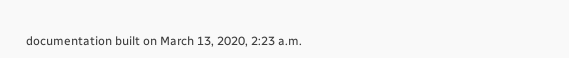documentation built on March 13, 2020, 2:23 a.m.